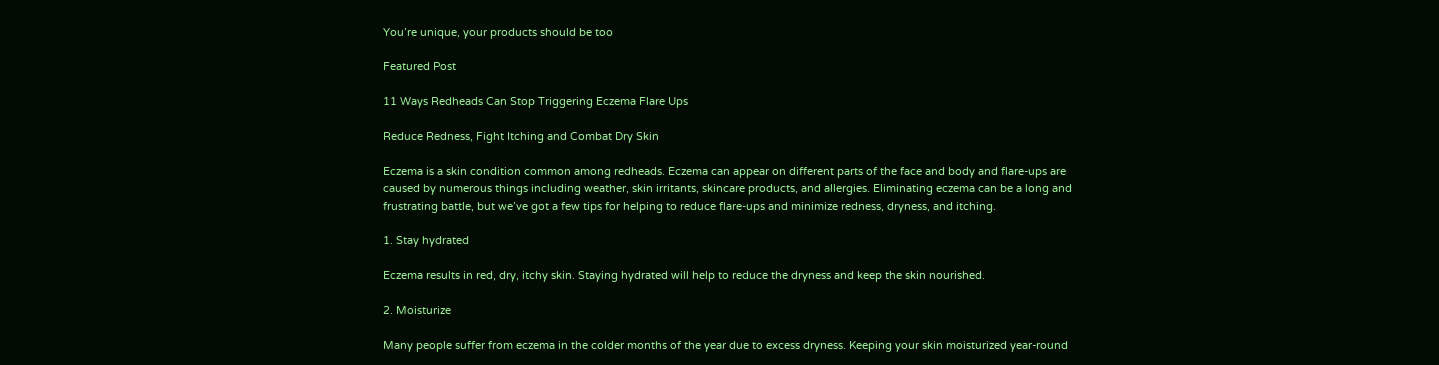You’re unique, your products should be too

Featured Post

11 Ways Redheads Can Stop Triggering Eczema Flare Ups

Reduce Redness, Fight Itching and Combat Dry Skin

Eczema is a skin condition common among redheads. Eczema can appear on different parts of the face and body and flare-ups are caused by numerous things including weather, skin irritants, skincare products, and allergies. Eliminating eczema can be a long and frustrating battle, but we’ve got a few tips for helping to reduce flare-ups and minimize redness, dryness, and itching.

1. Stay hydrated

Eczema results in red, dry, itchy skin. Staying hydrated will help to reduce the dryness and keep the skin nourished.

2. Moisturize

Many people suffer from eczema in the colder months of the year due to excess dryness. Keeping your skin moisturized year-round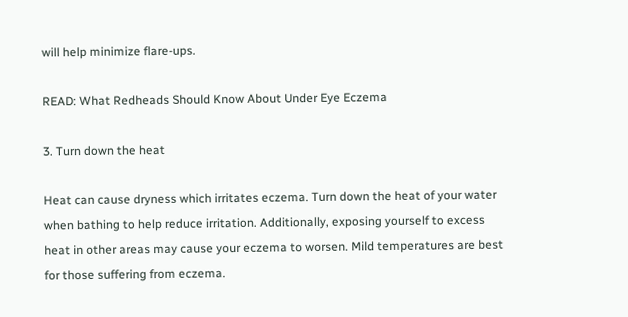will help minimize flare-ups.

READ: What Redheads Should Know About Under Eye Eczema

3. Turn down the heat

Heat can cause dryness which irritates eczema. Turn down the heat of your water when bathing to help reduce irritation. Additionally, exposing yourself to excess heat in other areas may cause your eczema to worsen. Mild temperatures are best for those suffering from eczema.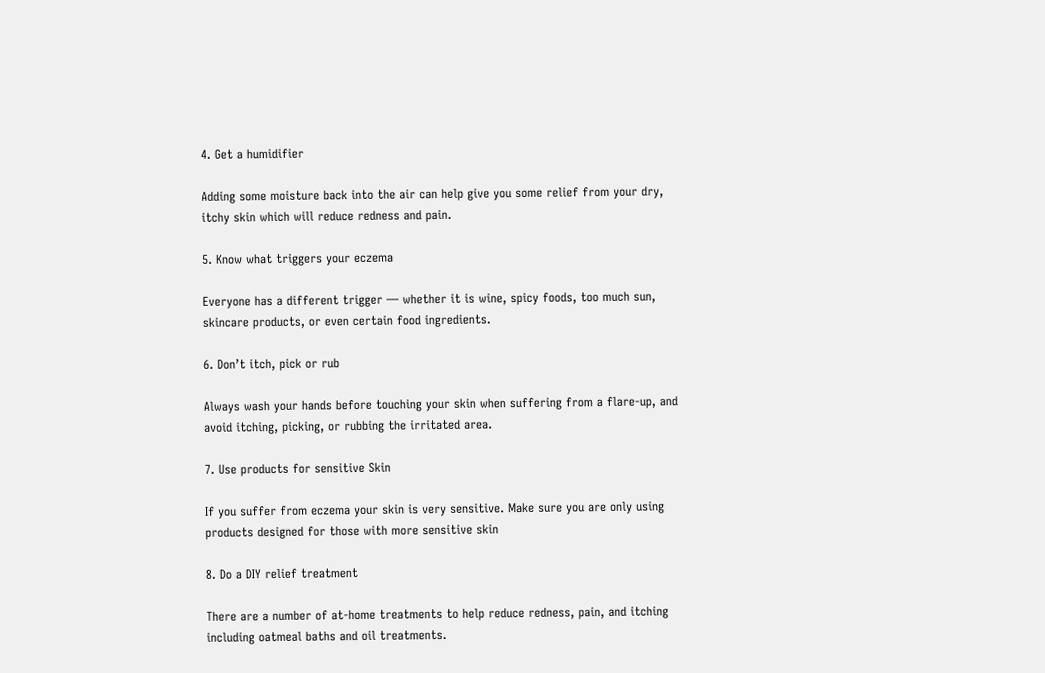4. Get a humidifier

Adding some moisture back into the air can help give you some relief from your dry, itchy skin which will reduce redness and pain.

5. Know what triggers your eczema

Everyone has a different trigger — whether it is wine, spicy foods, too much sun, skincare products, or even certain food ingredients.

6. Don’t itch, pick or rub

Always wash your hands before touching your skin when suffering from a flare-up, and avoid itching, picking, or rubbing the irritated area.

7. Use products for sensitive Skin

If you suffer from eczema your skin is very sensitive. Make sure you are only using products designed for those with more sensitive skin

8. Do a DIY relief treatment

There are a number of at-home treatments to help reduce redness, pain, and itching including oatmeal baths and oil treatments.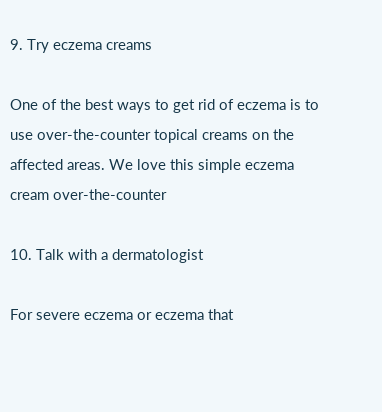9. Try eczema creams

One of the best ways to get rid of eczema is to use over-the-counter topical creams on the affected areas. We love this simple eczema cream over-the-counter

10. Talk with a dermatologist

For severe eczema or eczema that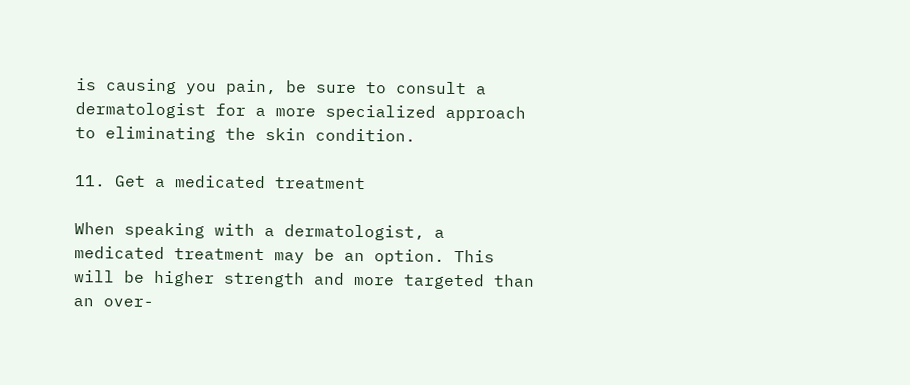is causing you pain, be sure to consult a dermatologist for a more specialized approach to eliminating the skin condition.

11. Get a medicated treatment

When speaking with a dermatologist, a medicated treatment may be an option. This will be higher strength and more targeted than an over-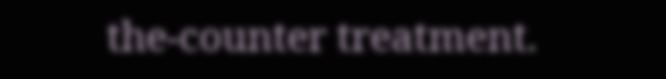the-counter treatment.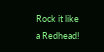Rock it like a Redhead!